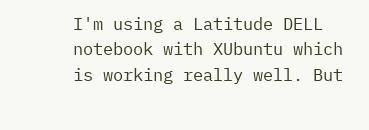I'm using a Latitude DELL notebook with XUbuntu which is working really well. But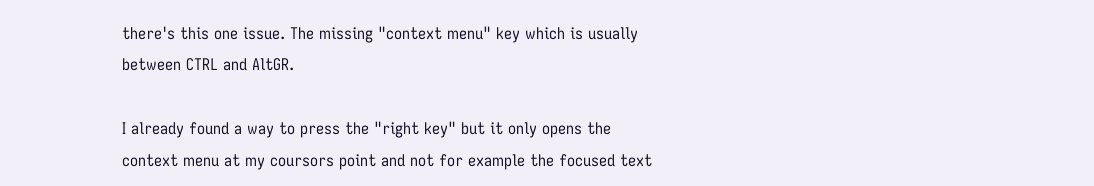there's this one issue. The missing "context menu" key which is usually between CTRL and AltGR.

I already found a way to press the "right key" but it only opens the context menu at my coursors point and not for example the focused text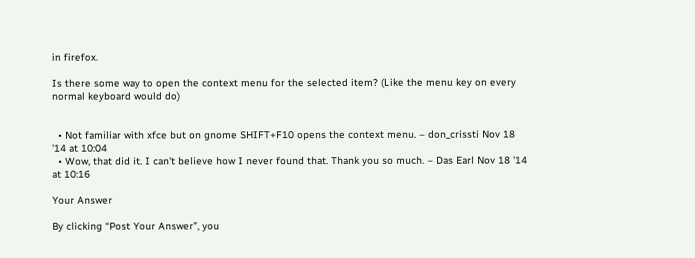in firefox.

Is there some way to open the context menu for the selected item? (Like the menu key on every normal keyboard would do)


  • Not familiar with xfce but on gnome SHIFT+F10 opens the context menu. – don_crissti Nov 18 '14 at 10:04
  • Wow, that did it. I can't believe how I never found that. Thank you so much. – Das Earl Nov 18 '14 at 10:16

Your Answer

By clicking “Post Your Answer”, you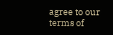agree to our terms of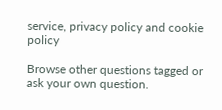service, privacy policy and cookie policy

Browse other questions tagged or ask your own question.